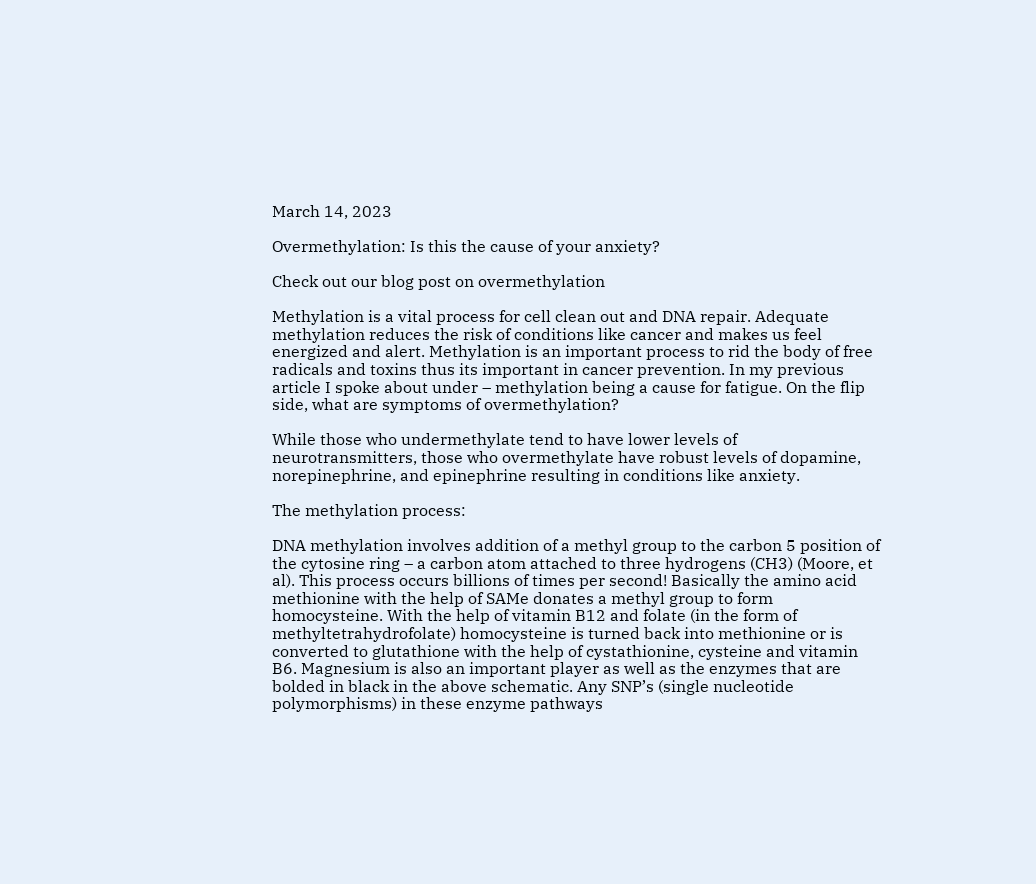March 14, 2023

Overmethylation: Is this the cause of your anxiety?

Check out our blog post on overmethylation

Methylation is a vital process for cell clean out and DNA repair. Adequate methylation reduces the risk of conditions like cancer and makes us feel energized and alert. Methylation is an important process to rid the body of free radicals and toxins thus its important in cancer prevention. In my previous article I spoke about under – methylation being a cause for fatigue. On the flip side, what are symptoms of overmethylation?

While those who undermethylate tend to have lower levels of neurotransmitters, those who overmethylate have robust levels of dopamine, norepinephrine, and epinephrine resulting in conditions like anxiety.

The methylation process:

DNA methylation involves addition of a methyl group to the carbon 5 position of the cytosine ring – a carbon atom attached to three hydrogens (CH3) (Moore, et al). This process occurs billions of times per second! Basically the amino acid methionine with the help of SAMe donates a methyl group to form homocysteine. With the help of vitamin B12 and folate (in the form of methyltetrahydrofolate) homocysteine is turned back into methionine or is converted to glutathione with the help of cystathionine, cysteine and vitamin B6. Magnesium is also an important player as well as the enzymes that are bolded in black in the above schematic. Any SNP’s (single nucleotide polymorphisms) in these enzyme pathways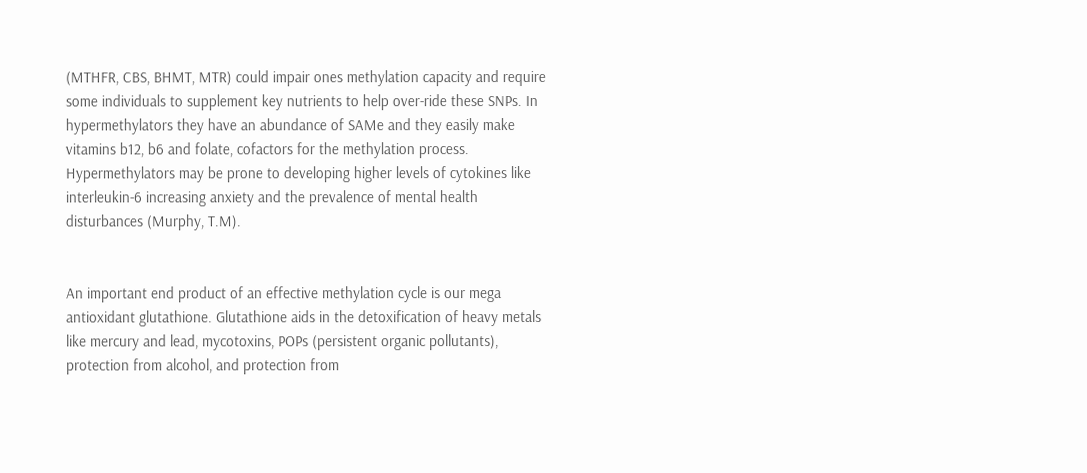(MTHFR, CBS, BHMT, MTR) could impair ones methylation capacity and require some individuals to supplement key nutrients to help over-ride these SNPs. In hypermethylators they have an abundance of SAMe and they easily make vitamins b12, b6 and folate, cofactors for the methylation process. Hypermethylators may be prone to developing higher levels of cytokines like interleukin-6 increasing anxiety and the prevalence of mental health disturbances (Murphy, T.M).


An important end product of an effective methylation cycle is our mega antioxidant glutathione. Glutathione aids in the detoxification of heavy metals like mercury and lead, mycotoxins, POPs (persistent organic pollutants), protection from alcohol, and protection from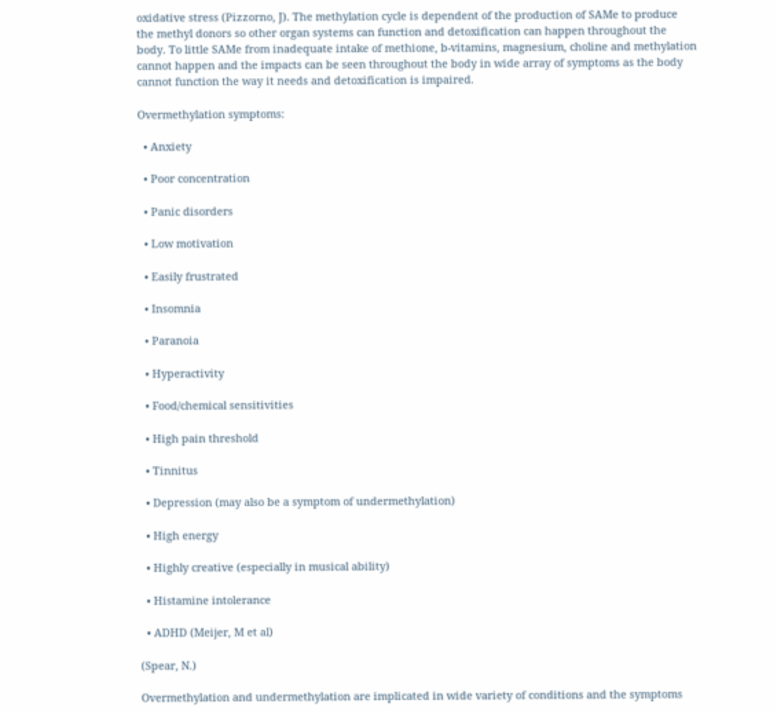oxidative stress (Pizzorno, J). The methylation cycle is dependent of the production of SAMe to produce the methyl donors so other organ systems can function and detoxification can happen throughout the body. To little SAMe from inadequate intake of methione, b-vitamins, magnesium, choline and methylation cannot happen and the impacts can be seen throughout the body in wide array of symptoms as the body cannot function the way it needs and detoxification is impaired.

Overmethylation symptoms:

  • Anxiety

  • Poor concentration

  • Panic disorders

  • Low motivation

  • Easily frustrated

  • Insomnia

  • Paranoia

  • Hyperactivity

  • Food/chemical sensitivities

  • High pain threshold

  • Tinnitus

  • Depression (may also be a symptom of undermethylation)

  • High energy

  • Highly creative (especially in musical ability)

  • Histamine intolerance

  • ADHD (Meijer, M et al)

(Spear, N.)

Overmethylation and undermethylation are implicated in wide variety of conditions and the symptoms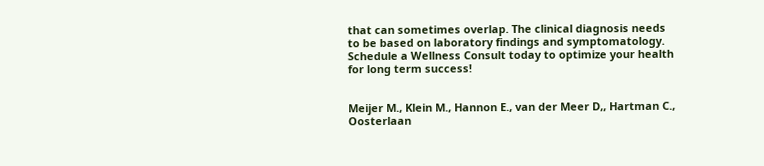that can sometimes overlap. The clinical diagnosis needs to be based on laboratory findings and symptomatology. Schedule a Wellness Consult today to optimize your health for long term success!


Meijer M., Klein M., Hannon E., van der Meer D,, Hartman C., Oosterlaan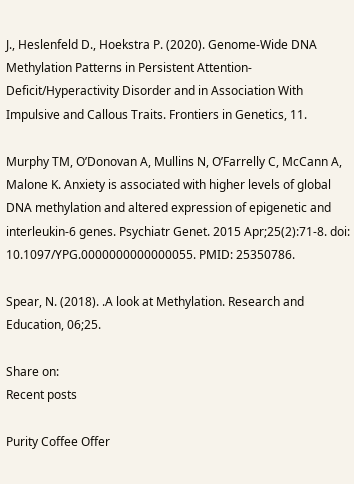J., Heslenfeld D., Hoekstra P. (2020). Genome-Wide DNA Methylation Patterns in Persistent Attention-Deficit/Hyperactivity Disorder and in Association With Impulsive and Callous Traits. Frontiers in Genetics, 11.

Murphy TM, O’Donovan A, Mullins N, O’Farrelly C, McCann A, Malone K. Anxiety is associated with higher levels of global DNA methylation and altered expression of epigenetic and interleukin-6 genes. Psychiatr Genet. 2015 Apr;25(2):71-8. doi: 10.1097/YPG.0000000000000055. PMID: 25350786.

Spear, N. (2018). .A look at Methylation. Research and Education, 06;25.

Share on:
Recent posts

Purity Coffee Offer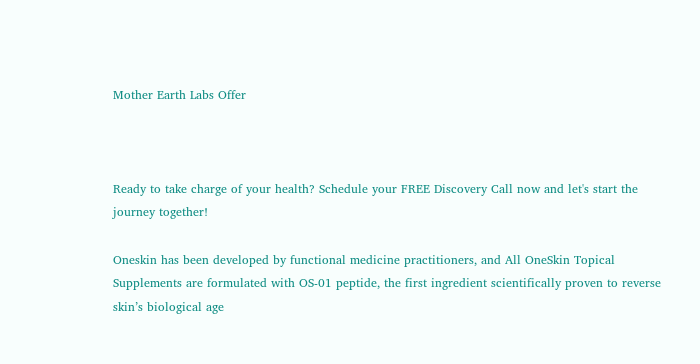Mother Earth Labs Offer



Ready to take charge of your health? Schedule your FREE Discovery Call now and let's start the journey together!

Oneskin has been developed by functional medicine practitioners, and All OneSkin Topical Supplements are formulated with OS-01 peptide, the first ingredient scientifically proven to reverse skin’s biological age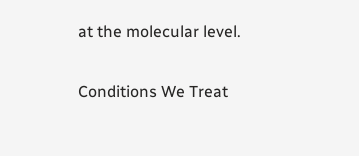at the molecular level.

Conditions We Treat